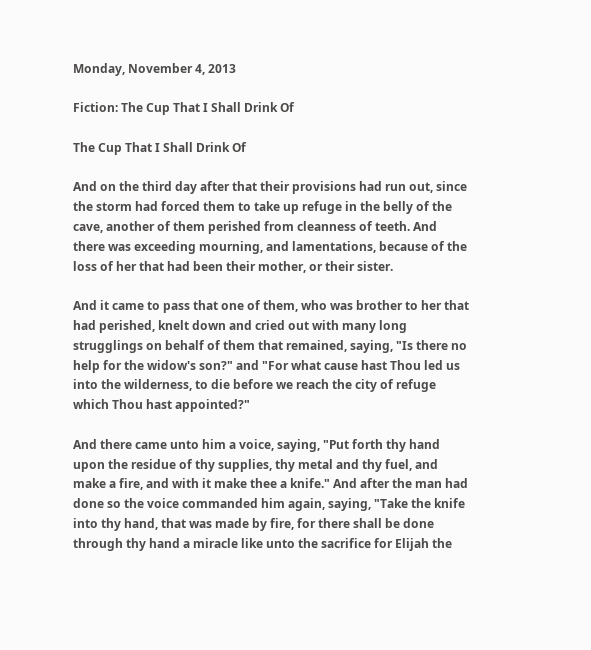Monday, November 4, 2013

Fiction: The Cup That I Shall Drink Of

The Cup That I Shall Drink Of

And on the third day after that their provisions had run out, since the storm had forced them to take up refuge in the belly of the cave, another of them perished from cleanness of teeth. And there was exceeding mourning, and lamentations, because of the loss of her that had been their mother, or their sister.

And it came to pass that one of them, who was brother to her that had perished, knelt down and cried out with many long strugglings on behalf of them that remained, saying, "Is there no help for the widow's son?" and "For what cause hast Thou led us into the wilderness, to die before we reach the city of refuge which Thou hast appointed?"

And there came unto him a voice, saying, "Put forth thy hand upon the residue of thy supplies, thy metal and thy fuel, and make a fire, and with it make thee a knife." And after the man had done so the voice commanded him again, saying, "Take the knife into thy hand, that was made by fire, for there shall be done through thy hand a miracle like unto the sacrifice for Elijah the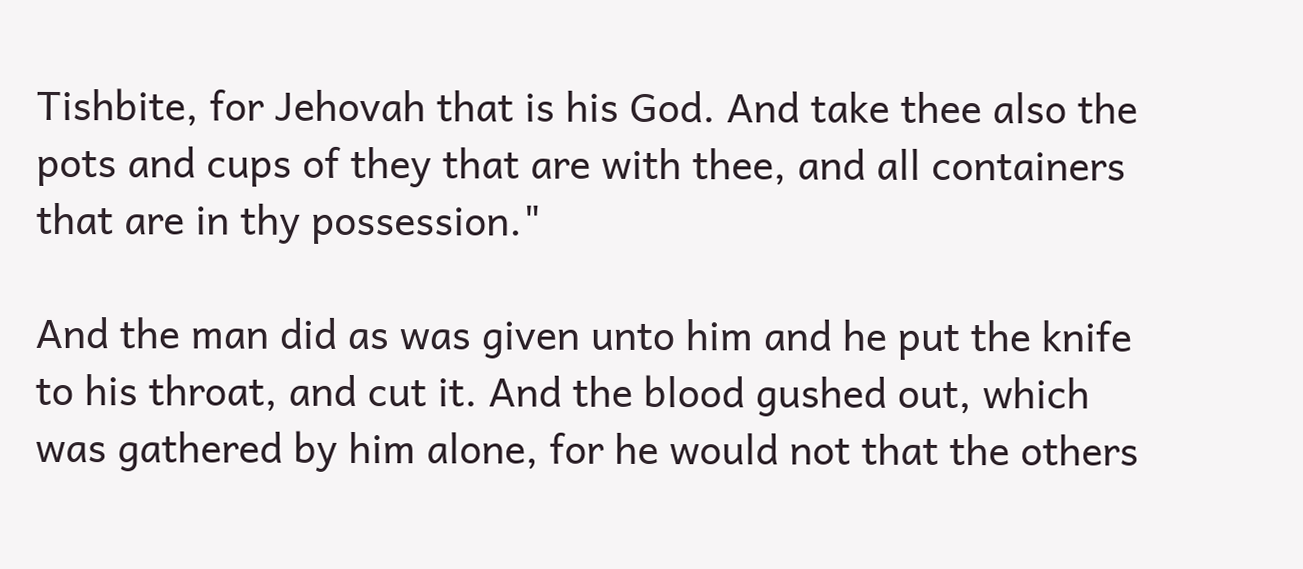Tishbite, for Jehovah that is his God. And take thee also the pots and cups of they that are with thee, and all containers that are in thy possession."

And the man did as was given unto him and he put the knife to his throat, and cut it. And the blood gushed out, which was gathered by him alone, for he would not that the others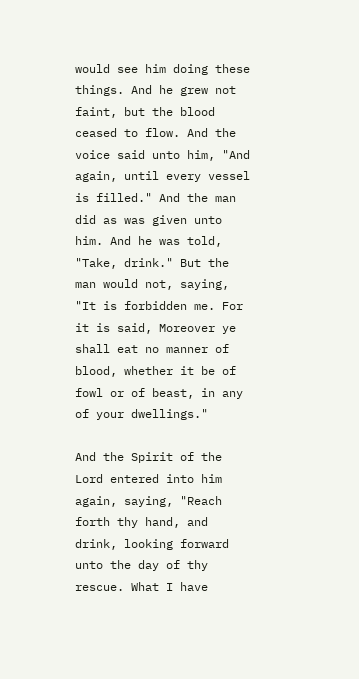would see him doing these things. And he grew not faint, but the blood ceased to flow. And the voice said unto him, "And again, until every vessel is filled." And the man did as was given unto him. And he was told, "Take, drink." But the man would not, saying, "It is forbidden me. For it is said, Moreover ye shall eat no manner of blood, whether it be of fowl or of beast, in any of your dwellings."

And the Spirit of the Lord entered into him again, saying, "Reach forth thy hand, and drink, looking forward unto the day of thy rescue. What I have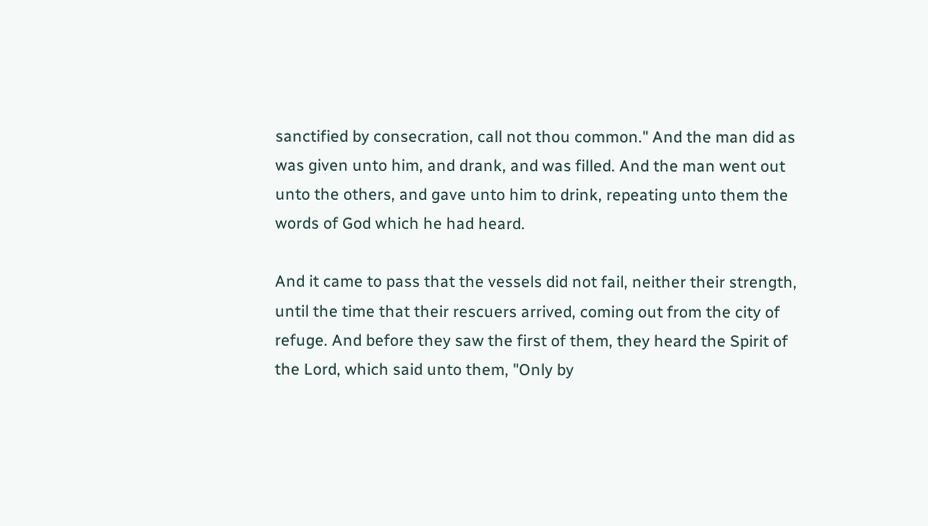sanctified by consecration, call not thou common." And the man did as was given unto him, and drank, and was filled. And the man went out unto the others, and gave unto him to drink, repeating unto them the words of God which he had heard.

And it came to pass that the vessels did not fail, neither their strength, until the time that their rescuers arrived, coming out from the city of refuge. And before they saw the first of them, they heard the Spirit of the Lord, which said unto them, "Only by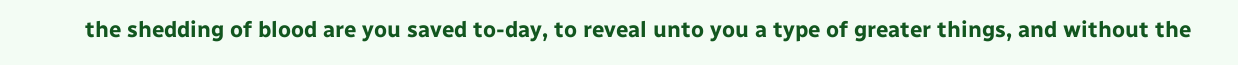the shedding of blood are you saved to-day, to reveal unto you a type of greater things, and without the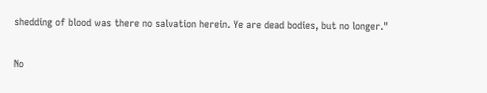shedding of blood was there no salvation herein. Ye are dead bodies, but no longer."

No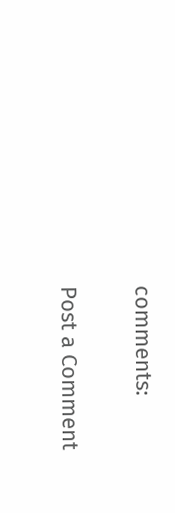comments:

Post a Comment